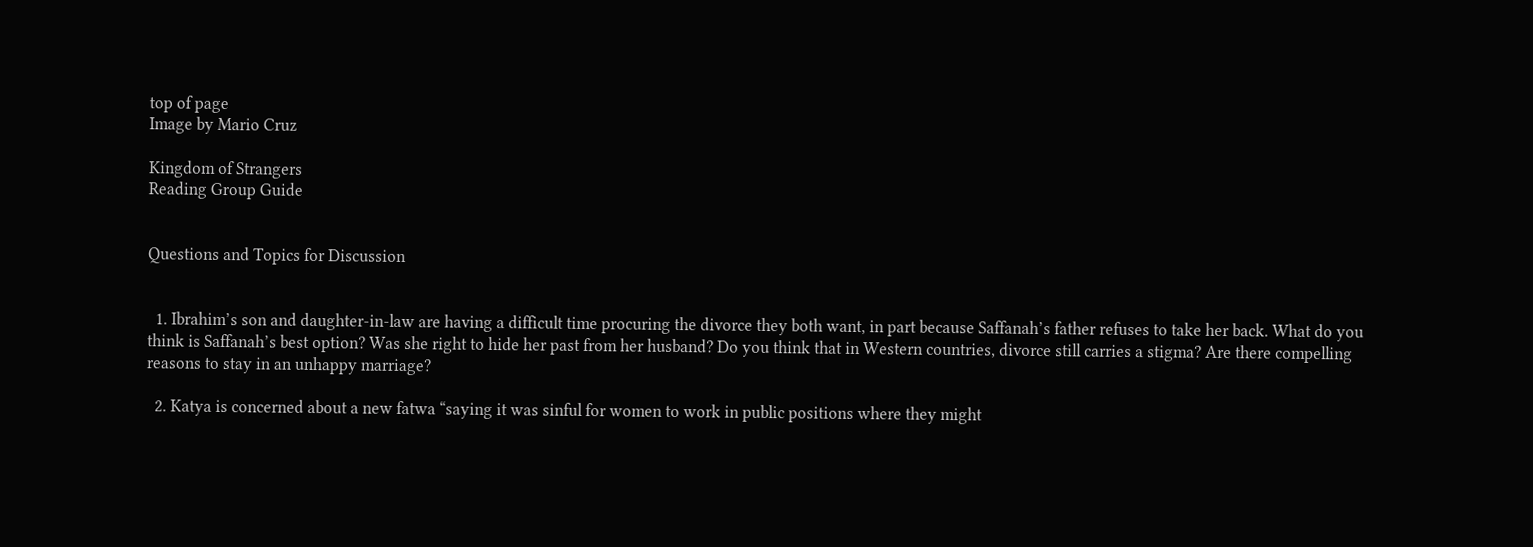top of page
Image by Mario Cruz

Kingdom of Strangers
Reading Group Guide


Questions and Topics for Discussion


  1. Ibrahim’s son and daughter-in-law are having a difficult time procuring the divorce they both want, in part because Saffanah’s father refuses to take her back. What do you think is Saffanah’s best option? Was she right to hide her past from her husband? Do you think that in Western countries, divorce still carries a stigma? Are there compelling reasons to stay in an unhappy marriage?

  2. Katya is concerned about a new fatwa “saying it was sinful for women to work in public positions where they might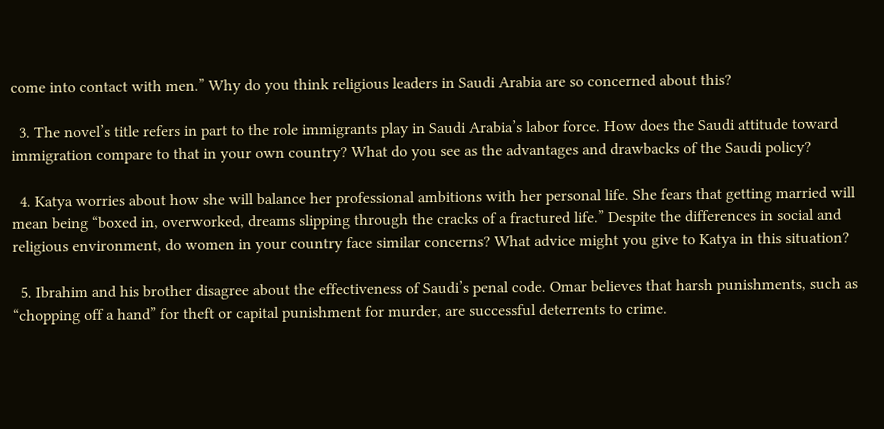come into contact with men.” Why do you think religious leaders in Saudi Arabia are so concerned about this?

  3. The novel’s title refers in part to the role immigrants play in Saudi Arabia’s labor force. How does the Saudi attitude toward immigration compare to that in your own country? What do you see as the advantages and drawbacks of the Saudi policy?

  4. Katya worries about how she will balance her professional ambitions with her personal life. She fears that getting married will mean being “boxed in, overworked, dreams slipping through the cracks of a fractured life.” Despite the differences in social and religious environment, do women in your country face similar concerns? What advice might you give to Katya in this situation?

  5. Ibrahim and his brother disagree about the effectiveness of Saudi’s penal code. Omar believes that harsh punishments, such as “chopping off a hand” for theft or capital punishment for murder, are successful deterrents to crime.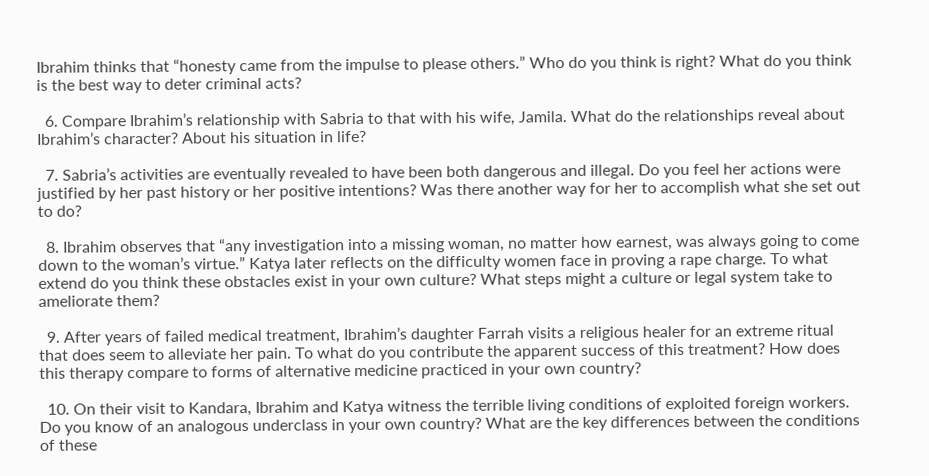Ibrahim thinks that “honesty came from the impulse to please others.” Who do you think is right? What do you think is the best way to deter criminal acts?

  6. Compare Ibrahim’s relationship with Sabria to that with his wife, Jamila. What do the relationships reveal about Ibrahim’s character? About his situation in life?

  7. Sabria’s activities are eventually revealed to have been both dangerous and illegal. Do you feel her actions were justified by her past history or her positive intentions? Was there another way for her to accomplish what she set out to do?

  8. Ibrahim observes that “any investigation into a missing woman, no matter how earnest, was always going to come down to the woman’s virtue.” Katya later reflects on the difficulty women face in proving a rape charge. To what extend do you think these obstacles exist in your own culture? What steps might a culture or legal system take to ameliorate them?

  9. After years of failed medical treatment, Ibrahim’s daughter Farrah visits a religious healer for an extreme ritual that does seem to alleviate her pain. To what do you contribute the apparent success of this treatment? How does this therapy compare to forms of alternative medicine practiced in your own country?

  10. On their visit to Kandara, Ibrahim and Katya witness the terrible living conditions of exploited foreign workers. Do you know of an analogous underclass in your own country? What are the key differences between the conditions of these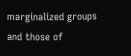marginalized groups and those of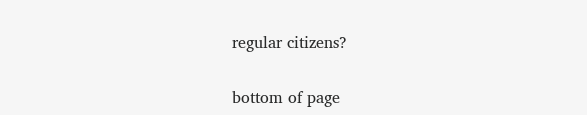regular citizens?

bottom of page